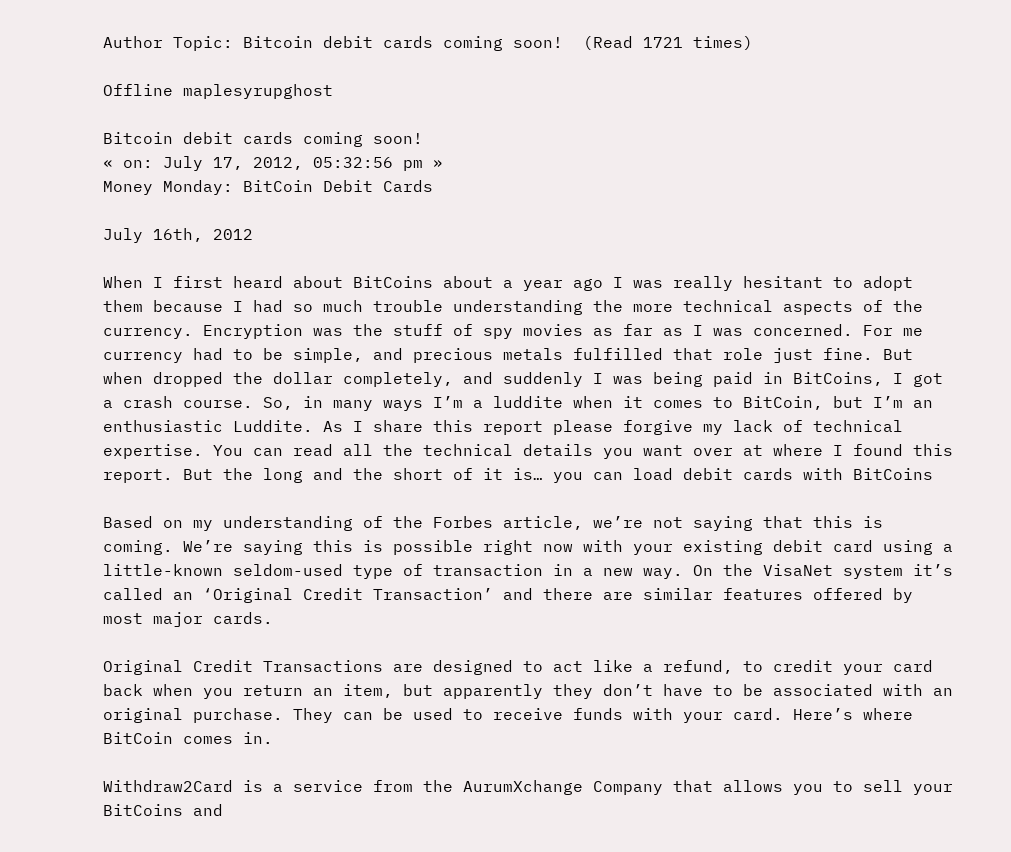Author Topic: Bitcoin debit cards coming soon!  (Read 1721 times)

Offline maplesyrupghost

Bitcoin debit cards coming soon!
« on: July 17, 2012, 05:32:56 pm »
Money Monday: BitCoin Debit Cards

July 16th, 2012

When I first heard about BitCoins about a year ago I was really hesitant to adopt them because I had so much trouble understanding the more technical aspects of the currency. Encryption was the stuff of spy movies as far as I was concerned. For me currency had to be simple, and precious metals fulfilled that role just fine. But when dropped the dollar completely, and suddenly I was being paid in BitCoins, I got a crash course. So, in many ways I’m a luddite when it comes to BitCoin, but I’m an enthusiastic Luddite. As I share this report please forgive my lack of technical expertise. You can read all the technical details you want over at where I found this report. But the long and the short of it is… you can load debit cards with BitCoins

Based on my understanding of the Forbes article, we’re not saying that this is coming. We’re saying this is possible right now with your existing debit card using a little-known seldom-used type of transaction in a new way. On the VisaNet system it’s called an ‘Original Credit Transaction’ and there are similar features offered by most major cards.

Original Credit Transactions are designed to act like a refund, to credit your card back when you return an item, but apparently they don’t have to be associated with an original purchase. They can be used to receive funds with your card. Here’s where BitCoin comes in.

Withdraw2Card is a service from the AurumXchange Company that allows you to sell your BitCoins and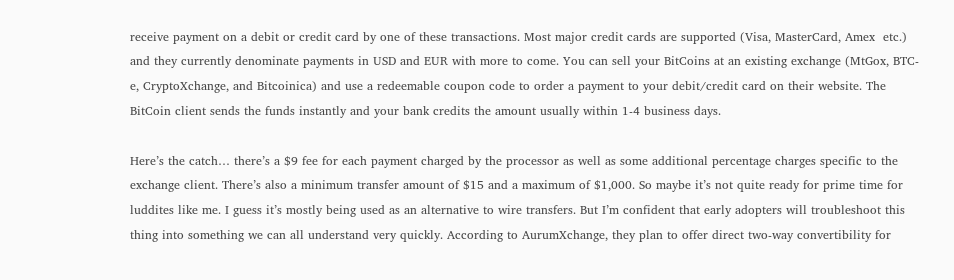receive payment on a debit or credit card by one of these transactions. Most major credit cards are supported (Visa, MasterCard, Amex  etc.) and they currently denominate payments in USD and EUR with more to come. You can sell your BitCoins at an existing exchange (MtGox, BTC-e, CryptoXchange, and Bitcoinica) and use a redeemable coupon code to order a payment to your debit/credit card on their website. The BitCoin client sends the funds instantly and your bank credits the amount usually within 1-4 business days.

Here’s the catch… there’s a $9 fee for each payment charged by the processor as well as some additional percentage charges specific to the exchange client. There’s also a minimum transfer amount of $15 and a maximum of $1,000. So maybe it’s not quite ready for prime time for luddites like me. I guess it’s mostly being used as an alternative to wire transfers. But I’m confident that early adopters will troubleshoot this thing into something we can all understand very quickly. According to AurumXchange, they plan to offer direct two-way convertibility for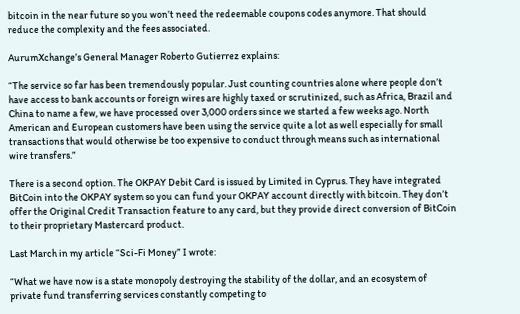bitcoin in the near future so you won’t need the redeemable coupons codes anymore. That should reduce the complexity and the fees associated.

AurumXchange’s General Manager Roberto Gutierrez explains:

“The service so far has been tremendously popular. Just counting countries alone where people don’t have access to bank accounts or foreign wires are highly taxed or scrutinized, such as Africa, Brazil and China to name a few, we have processed over 3,000 orders since we started a few weeks ago. North American and European customers have been using the service quite a lot as well especially for small transactions that would otherwise be too expensive to conduct through means such as international wire transfers.”

There is a second option. The OKPAY Debit Card is issued by Limited in Cyprus. They have integrated BitCoin into the OKPAY system so you can fund your OKPAY account directly with bitcoin. They don’t offer the Original Credit Transaction feature to any card, but they provide direct conversion of BitCoin to their proprietary Mastercard product.

Last March in my article “Sci-Fi Money” I wrote:

“What we have now is a state monopoly destroying the stability of the dollar, and an ecosystem of private fund transferring services constantly competing to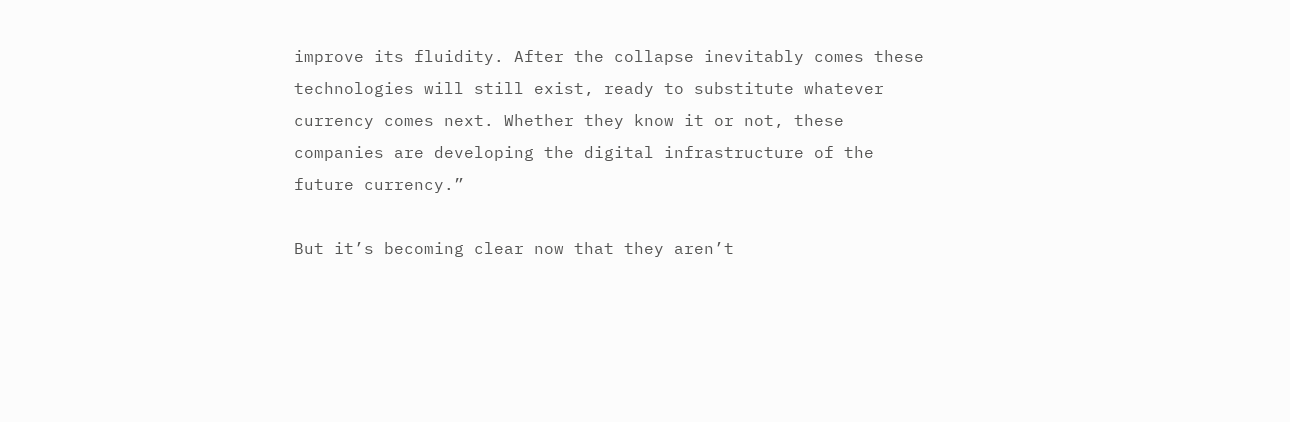improve its fluidity. After the collapse inevitably comes these technologies will still exist, ready to substitute whatever currency comes next. Whether they know it or not, these companies are developing the digital infrastructure of the future currency.”

But it’s becoming clear now that they aren’t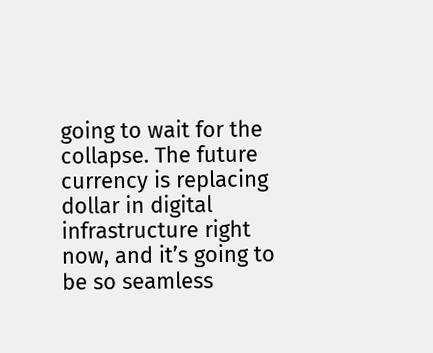going to wait for the collapse. The future currency is replacing dollar in digital infrastructure right now, and it’s going to be so seamless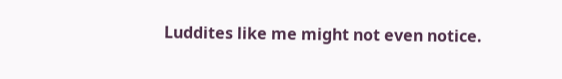Luddites like me might not even notice.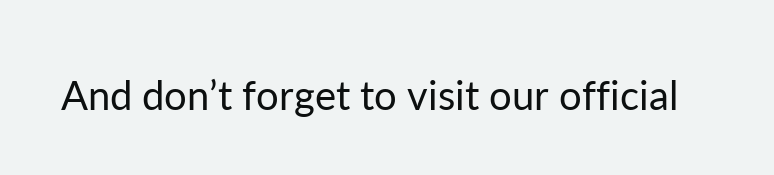And don’t forget to visit our official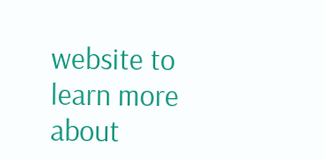website to learn more about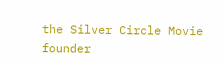the Silver Circle Movie founder